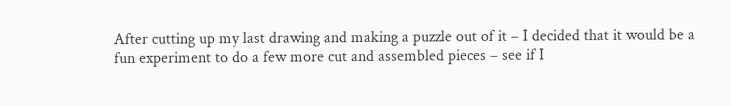After cutting up my last drawing and making a puzzle out of it – I decided that it would be a fun experiment to do a few more cut and assembled pieces – see if I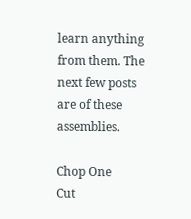learn anything from them. The next few posts are of these assemblies.

Chop One
Cut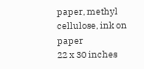paper, methyl cellulose, ink on paper
22 x 30 inches